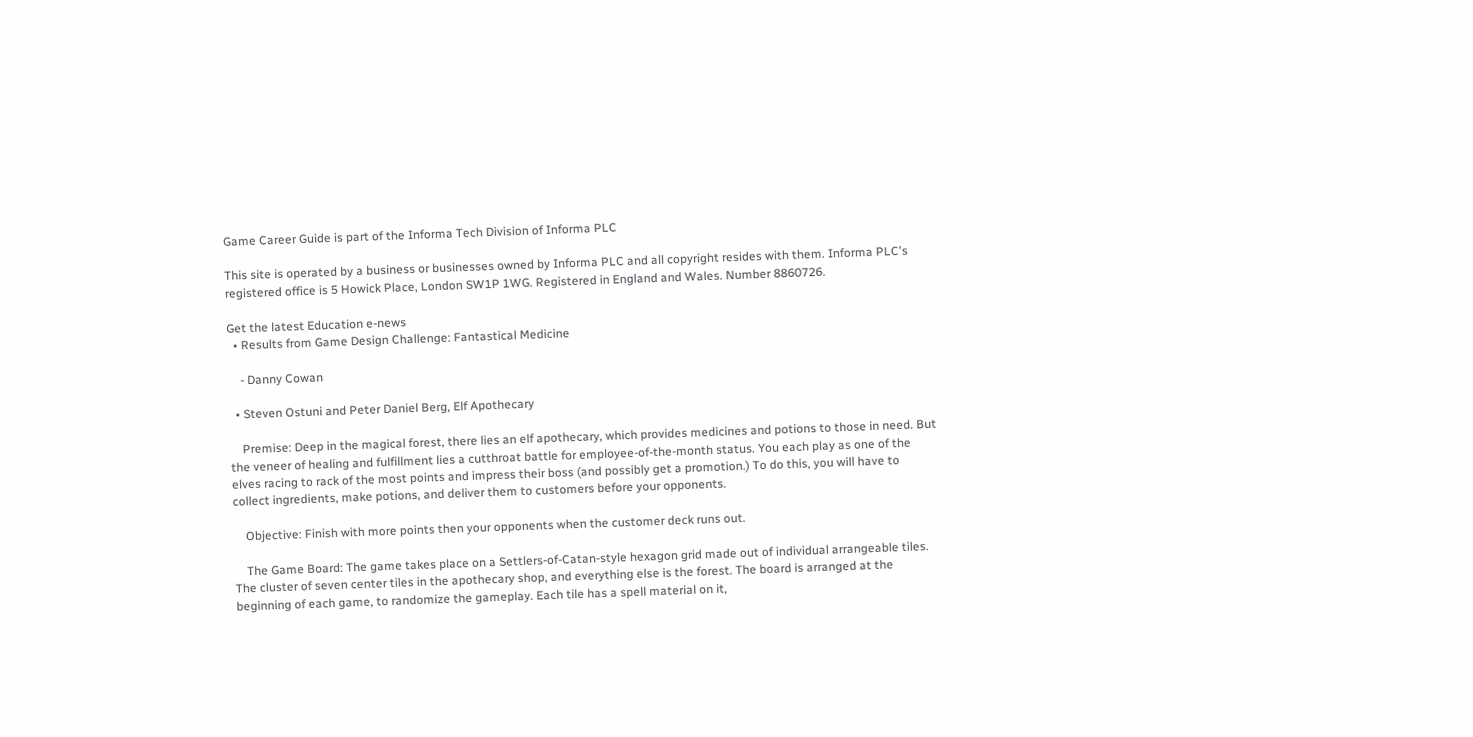Game Career Guide is part of the Informa Tech Division of Informa PLC

This site is operated by a business or businesses owned by Informa PLC and all copyright resides with them. Informa PLC's registered office is 5 Howick Place, London SW1P 1WG. Registered in England and Wales. Number 8860726.

Get the latest Education e-news
  • Results from Game Design Challenge: Fantastical Medicine

    - Danny Cowan

  • Steven Ostuni and Peter Daniel Berg, Elf Apothecary

    Premise: Deep in the magical forest, there lies an elf apothecary, which provides medicines and potions to those in need. But the veneer of healing and fulfillment lies a cutthroat battle for employee-of-the-month status. You each play as one of the elves racing to rack of the most points and impress their boss (and possibly get a promotion.) To do this, you will have to collect ingredients, make potions, and deliver them to customers before your opponents.

    Objective: Finish with more points then your opponents when the customer deck runs out.

    The Game Board: The game takes place on a Settlers-of-Catan-style hexagon grid made out of individual arrangeable tiles. The cluster of seven center tiles in the apothecary shop, and everything else is the forest. The board is arranged at the beginning of each game, to randomize the gameplay. Each tile has a spell material on it,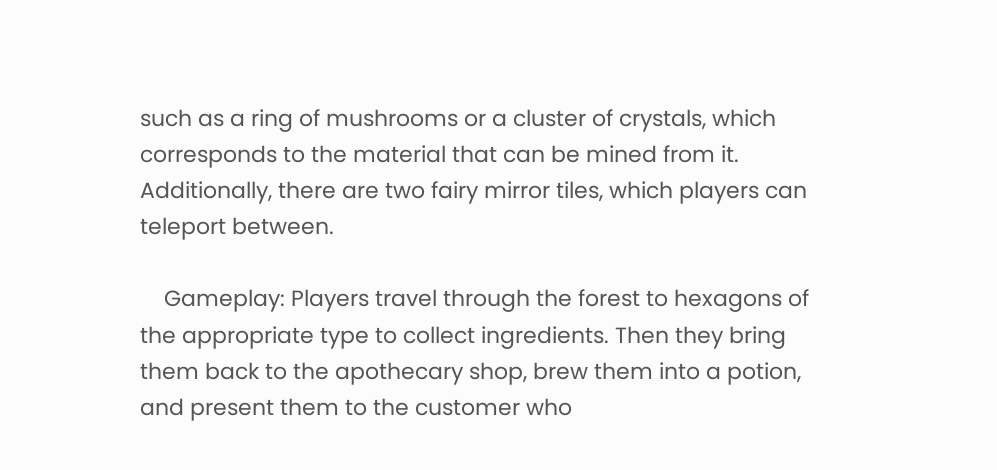such as a ring of mushrooms or a cluster of crystals, which corresponds to the material that can be mined from it. Additionally, there are two fairy mirror tiles, which players can teleport between.

    Gameplay: Players travel through the forest to hexagons of the appropriate type to collect ingredients. Then they bring them back to the apothecary shop, brew them into a potion, and present them to the customer who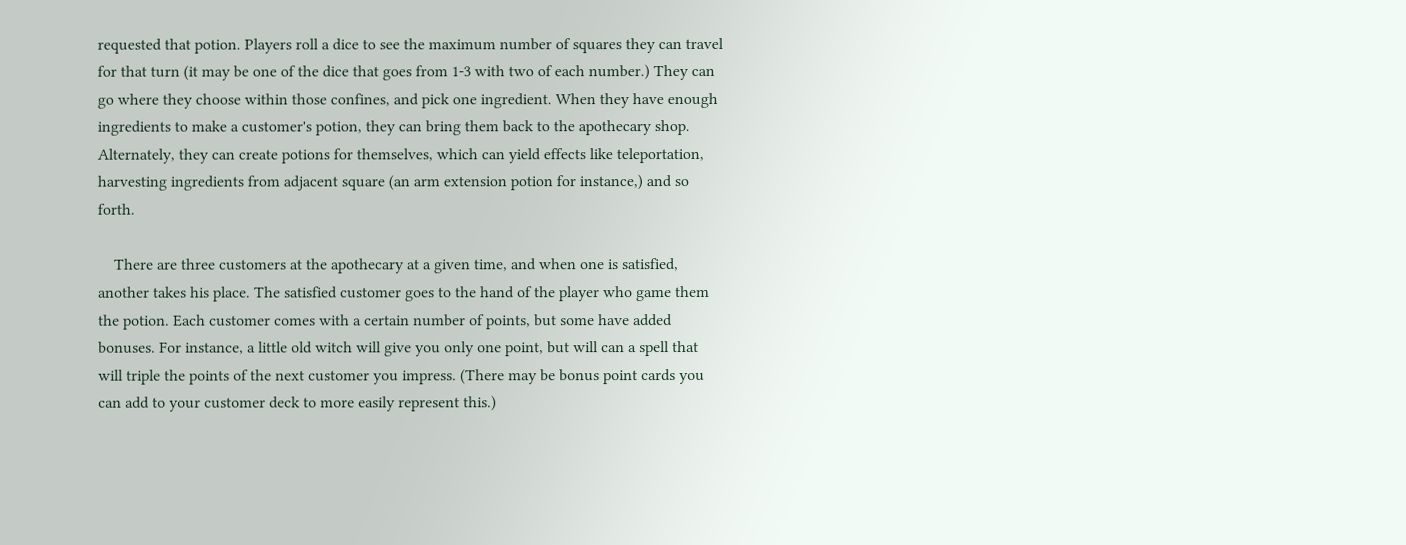requested that potion. Players roll a dice to see the maximum number of squares they can travel for that turn (it may be one of the dice that goes from 1-3 with two of each number.) They can go where they choose within those confines, and pick one ingredient. When they have enough ingredients to make a customer's potion, they can bring them back to the apothecary shop. Alternately, they can create potions for themselves, which can yield effects like teleportation, harvesting ingredients from adjacent square (an arm extension potion for instance,) and so forth.

    There are three customers at the apothecary at a given time, and when one is satisfied, another takes his place. The satisfied customer goes to the hand of the player who game them the potion. Each customer comes with a certain number of points, but some have added bonuses. For instance, a little old witch will give you only one point, but will can a spell that will triple the points of the next customer you impress. (There may be bonus point cards you can add to your customer deck to more easily represent this.)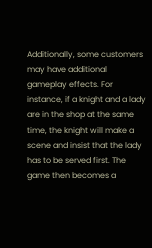Additionally, some customers may have additional gameplay effects. For instance, if a knight and a lady are in the shop at the same time, the knight will make a scene and insist that the lady has to be served first. The game then becomes a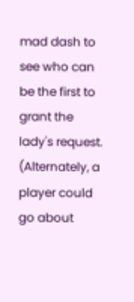mad dash to see who can be the first to grant the lady's request. (Alternately, a player could go about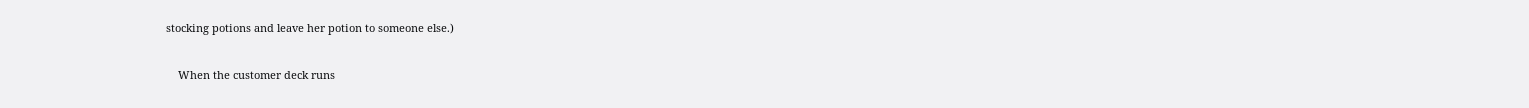stocking potions and leave her potion to someone else.)

    When the customer deck runs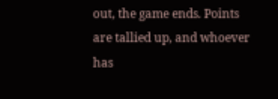out, the game ends. Points are tallied up, and whoever has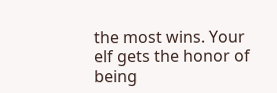the most wins. Your elf gets the honor of being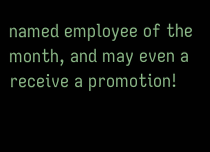named employee of the month, and may even a receive a promotion!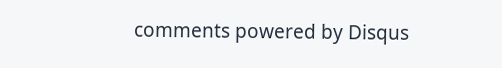comments powered by Disqus